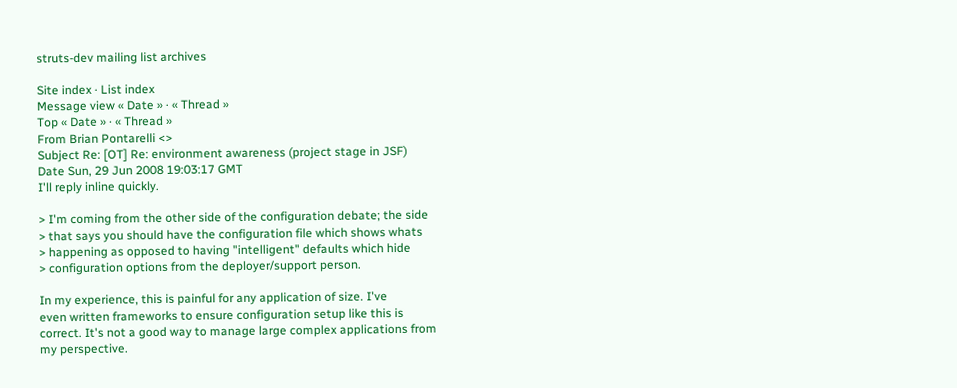struts-dev mailing list archives

Site index · List index
Message view « Date » · « Thread »
Top « Date » · « Thread »
From Brian Pontarelli <>
Subject Re: [OT] Re: environment awareness (project stage in JSF)
Date Sun, 29 Jun 2008 19:03:17 GMT
I'll reply inline quickly.

> I'm coming from the other side of the configuration debate; the side
> that says you should have the configuration file which shows whats
> happening as opposed to having "intelligent" defaults which hide
> configuration options from the deployer/support person.

In my experience, this is painful for any application of size. I've
even written frameworks to ensure configuration setup like this is
correct. It's not a good way to manage large complex applications from
my perspective.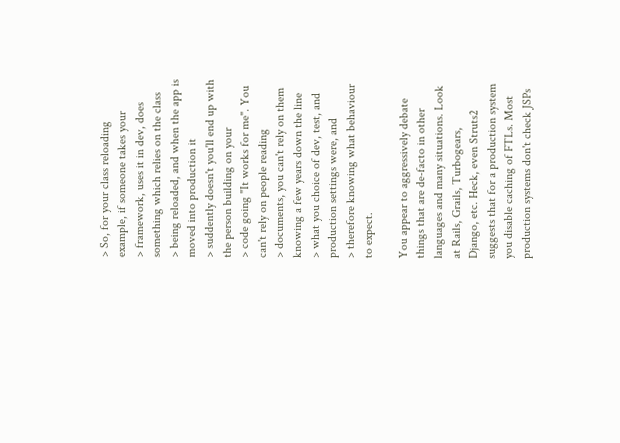> So, for your class reloading example, if someone takes your
> framework, uses it in dev, does something which relies on the class
> being reloaded, and when the app is moved into production it
> suddently doesn't you'll end up with the person building on your
> code going "It works for me". You can't rely on people reading
> documents, you can't rely on them knowing a few years down the line
> what you choice of dev, test, and production settings were, and
> therefore knowing what behaviour to expect.

You appear to aggressively debate things that are de-facto in other
languages and many situations. Look at Rails, Grails, Turbogears,
Django, etc. Heck, even Struts2 suggests that for a production system
you disable caching of FTLs. Most production systems don't check JSPs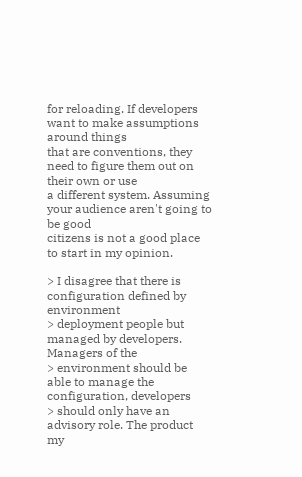for reloading. If developers want to make assumptions around things
that are conventions, they need to figure them out on their own or use
a different system. Assuming your audience aren't going to be good
citizens is not a good place to start in my opinion.

> I disagree that there is configuration defined by environment
> deployment people but managed by developers. Managers of the
> environment should be able to manage the configuration, developers
> should only have an advisory role. The product my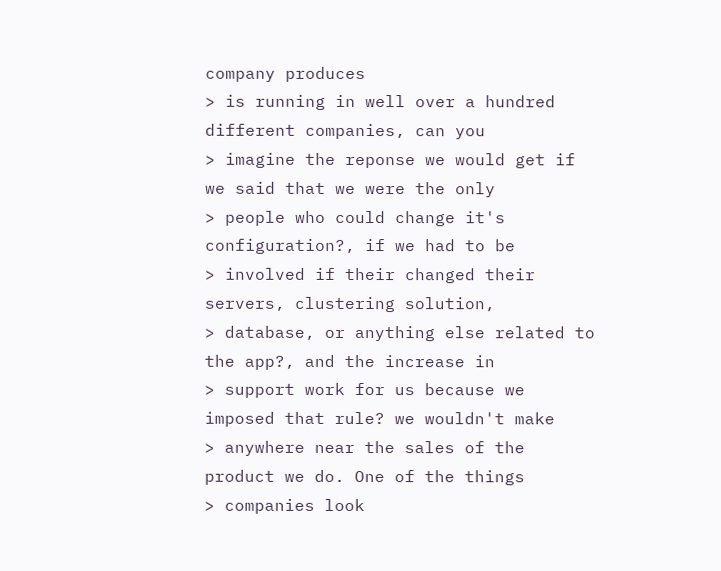company produces
> is running in well over a hundred different companies, can you
> imagine the reponse we would get if we said that we were the only
> people who could change it's configuration?, if we had to be
> involved if their changed their servers, clustering solution,
> database, or anything else related to the app?, and the increase in
> support work for us because we imposed that rule? we wouldn't make
> anywhere near the sales of the product we do. One of the things
> companies look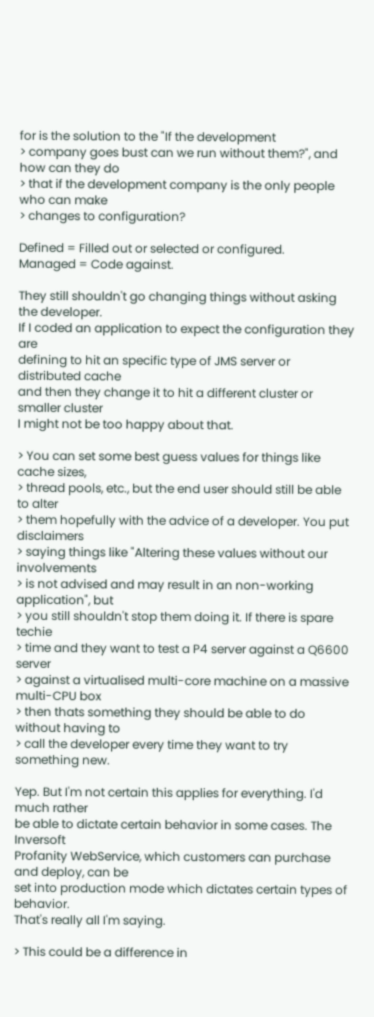for is the solution to the "If the development
> company goes bust can we run without them?", and how can they do
> that if the development company is the only people who can make
> changes to configuration?

Defined = Filled out or selected or configured.
Managed = Code against.

They still shouldn't go changing things without asking the developer.
If I coded an application to expect the configuration they are
defining to hit an specific type of JMS server or distributed cache
and then they change it to hit a different cluster or smaller cluster
I might not be too happy about that.

> You can set some best guess values for things like cache sizes,
> thread pools, etc., but the end user should still be able to alter
> them hopefully with the advice of a developer. You put disclaimers
> saying things like "Altering these values without our involvements
> is not advised and may result in an non-working application", but
> you still shouldn't stop them doing it. If there is spare techie
> time and they want to test a P4 server against a Q6600 server
> against a virtualised multi-core machine on a massive multi-CPU box
> then thats something they should be able to do without having to
> call the developer every time they want to try something new.

Yep. But I'm not certain this applies for everything. I'd much rather
be able to dictate certain behavior in some cases. The Inversoft
Profanity WebService, which customers can purchase and deploy, can be
set into production mode which dictates certain types of behavior.
That's really all I'm saying.

> This could be a difference in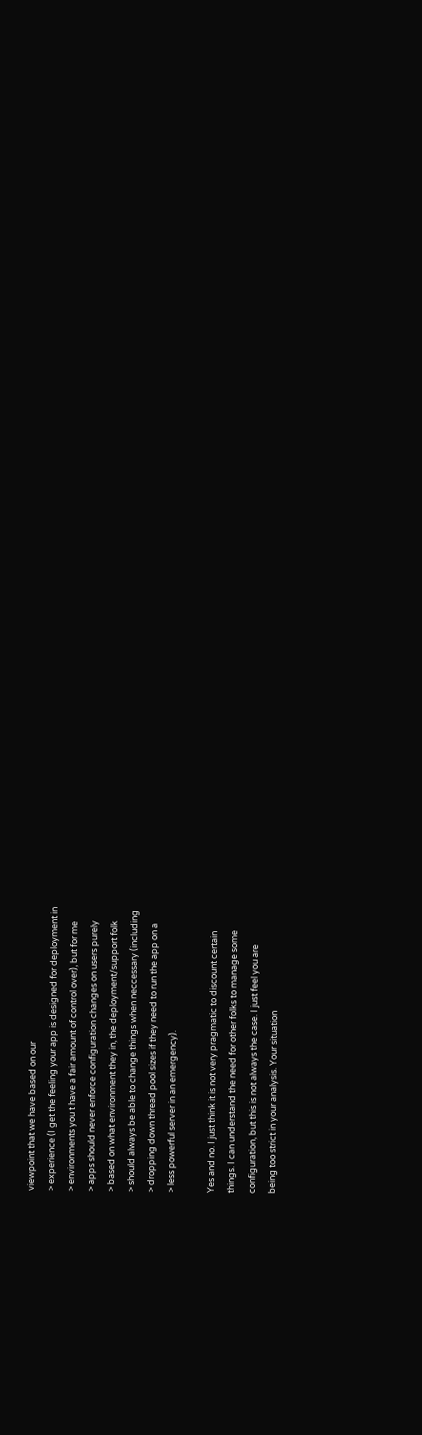viewpoint that we have based on our
> experience (I get the feeling your app is designed for deployment in
> environments you t have a fair amount of control over), but for me
> apps should never enforce configuration changes on users purely
> based on what environment they in, the deployment/support folk
> should always be able to change things when neccessary (including
> dropping down thread pool sizes if they need to run the app on a
> less powerful server in an emergency).

Yes and no. I just think it is not very pragmatic to discount certain
things. I can understand the need for other folks to manage some
configuration, but this is not always the case. I just feel you are
being too strict in your analysis. Your situation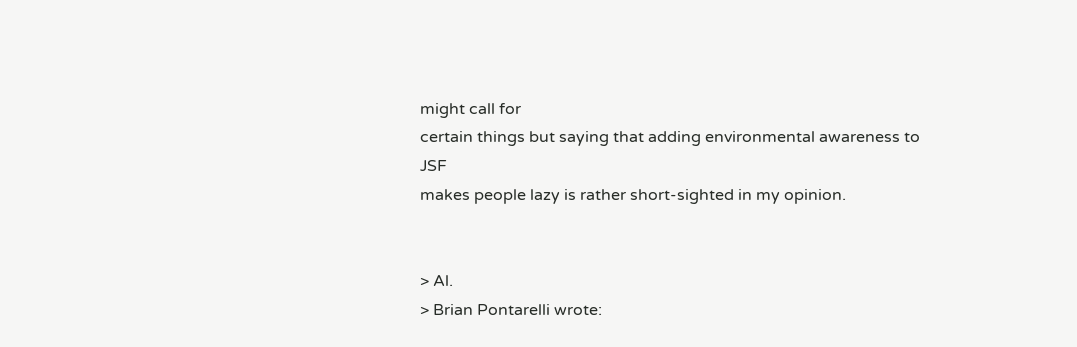might call for
certain things but saying that adding environmental awareness to JSF
makes people lazy is rather short-sighted in my opinion.


> Al.
> Brian Pontarelli wrote: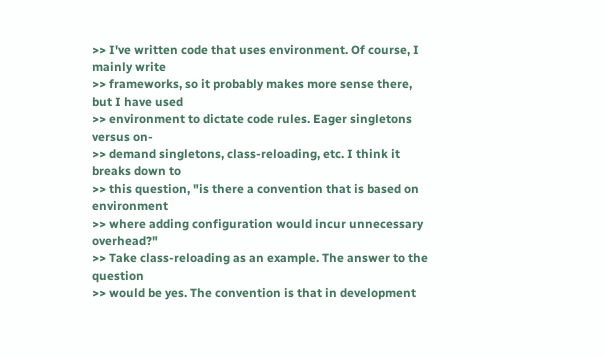>> I've written code that uses environment. Of course, I mainly write
>> frameworks, so it probably makes more sense there, but I have used
>> environment to dictate code rules. Eager singletons versus on-
>> demand singletons, class-reloading, etc. I think it breaks down to
>> this question, "is there a convention that is based on environment
>> where adding configuration would incur unnecessary overhead?"
>> Take class-reloading as an example. The answer to the question
>> would be yes. The convention is that in development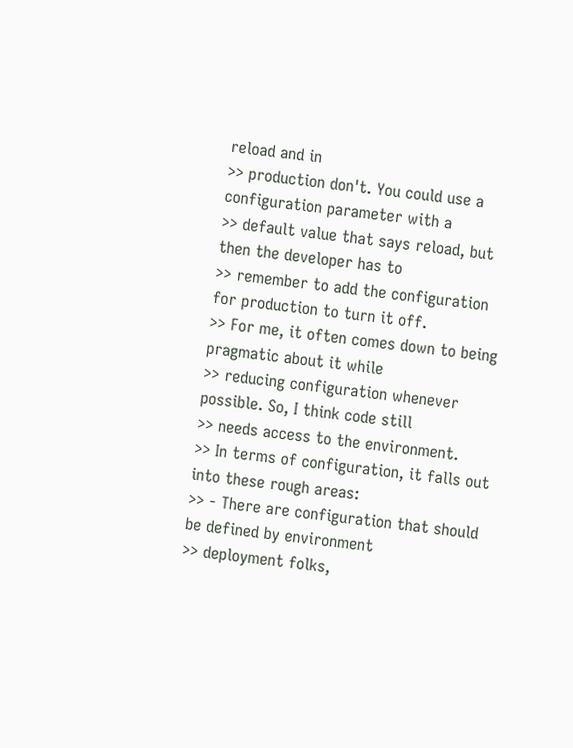reload and in
>> production don't. You could use a configuration parameter with a
>> default value that says reload, but then the developer has to
>> remember to add the configuration for production to turn it off.
>> For me, it often comes down to being pragmatic about it while
>> reducing configuration whenever possible. So, I think code still
>> needs access to the environment.
>> In terms of configuration, it falls out into these rough areas:
>> - There are configuration that should be defined by environment
>> deployment folks,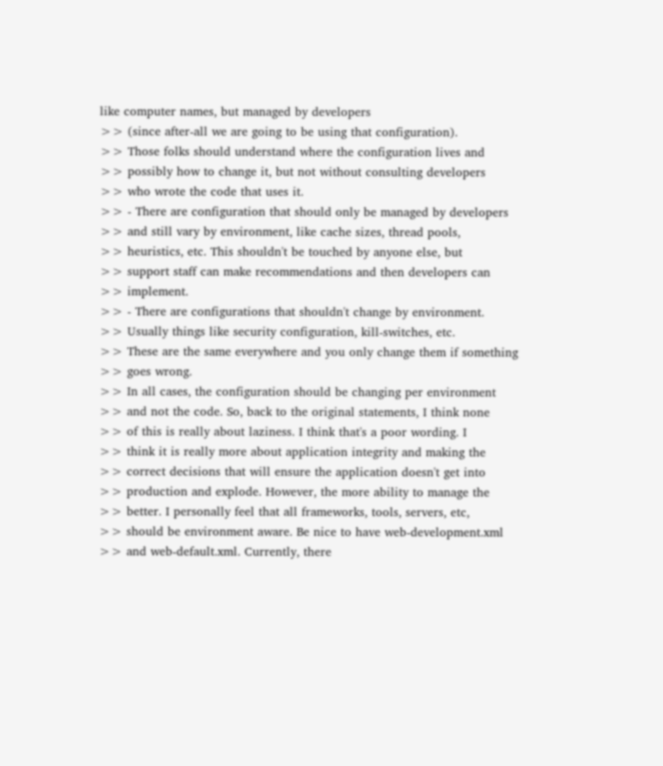like computer names, but managed by developers
>> (since after-all we are going to be using that configuration).
>> Those folks should understand where the configuration lives and
>> possibly how to change it, but not without consulting developers
>> who wrote the code that uses it.
>> - There are configuration that should only be managed by developers
>> and still vary by environment, like cache sizes, thread pools,
>> heuristics, etc. This shouldn't be touched by anyone else, but
>> support staff can make recommendations and then developers can
>> implement.
>> - There are configurations that shouldn't change by environment.
>> Usually things like security configuration, kill-switches, etc.
>> These are the same everywhere and you only change them if something
>> goes wrong.
>> In all cases, the configuration should be changing per environment
>> and not the code. So, back to the original statements, I think none
>> of this is really about laziness. I think that's a poor wording. I
>> think it is really more about application integrity and making the
>> correct decisions that will ensure the application doesn't get into
>> production and explode. However, the more ability to manage the
>> better. I personally feel that all frameworks, tools, servers, etc,
>> should be environment aware. Be nice to have web-development.xml
>> and web-default.xml. Currently, there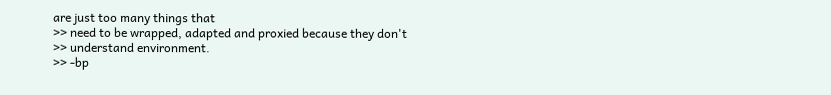are just too many things that
>> need to be wrapped, adapted and proxied because they don't
>> understand environment.
>> -bp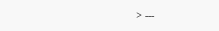> ---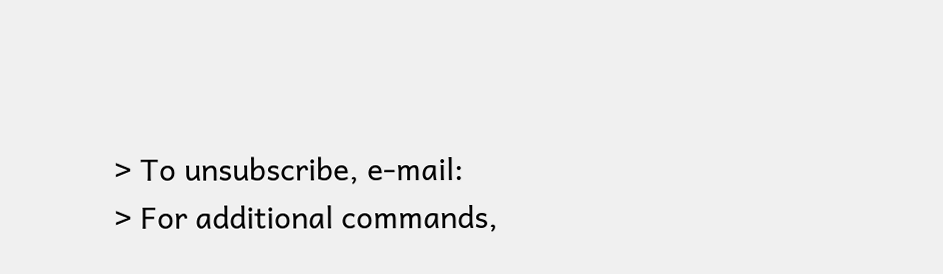> To unsubscribe, e-mail:
> For additional commands,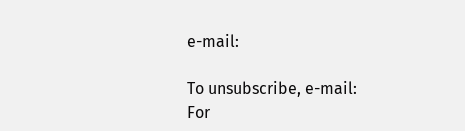e-mail:

To unsubscribe, e-mail:
For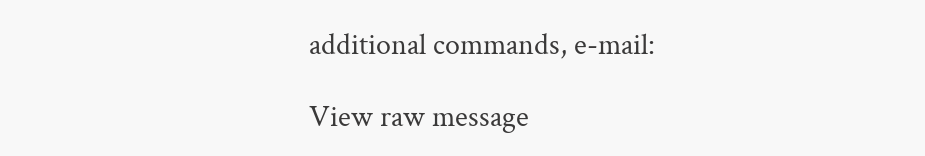additional commands, e-mail:

View raw message